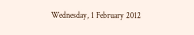Wednesday, 1 February 2012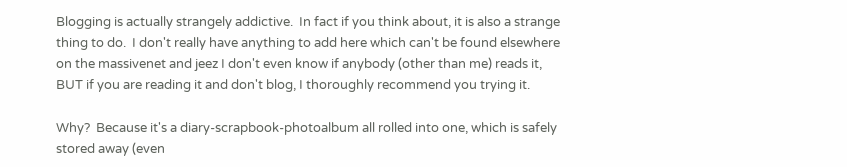Blogging is actually strangely addictive.  In fact if you think about, it is also a strange thing to do.  I don't really have anything to add here which can't be found elsewhere on the massivenet and jeez I don't even know if anybody (other than me) reads it, BUT if you are reading it and don't blog, I thoroughly recommend you trying it.

Why?  Because it's a diary-scrapbook-photoalbum all rolled into one, which is safely stored away (even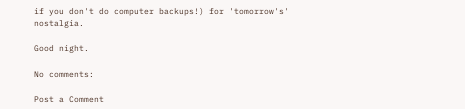if you don't do computer backups!) for 'tomorrow's' nostalgia.

Good night.

No comments:

Post a Comment